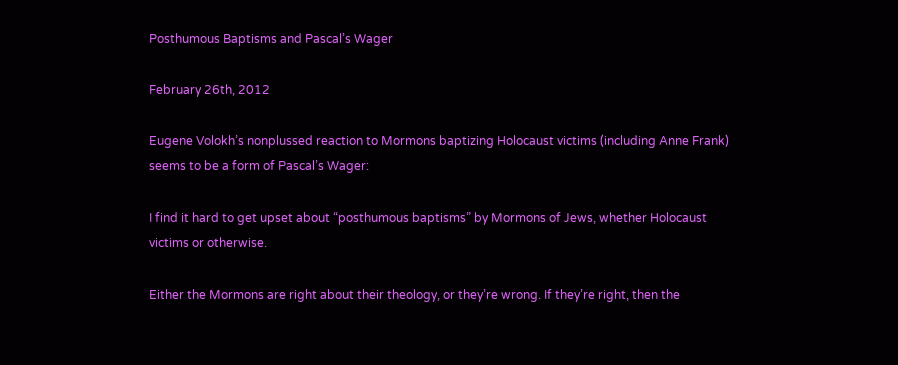Posthumous Baptisms and Pascal’s Wager

February 26th, 2012

Eugene Volokh’s nonplussed reaction to Mormons baptizing Holocaust victims (including Anne Frank) seems to be a form of Pascal’s Wager:

I find it hard to get upset about “posthumous baptisms” by Mormons of Jews, whether Holocaust victims or otherwise.

Either the Mormons are right about their theology, or they’re wrong. If they’re right, then the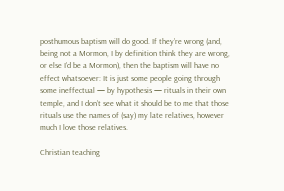posthumous baptism will do good. If they’re wrong (and, being not a Mormon, I by definition think they are wrong, or else I’d be a Mormon), then the baptism will have no effect whatsoever: It is just some people going through some ineffectual — by hypothesis — rituals in their own temple, and I don’t see what it should be to me that those rituals use the names of (say) my late relatives, however much I love those relatives.

Christian teaching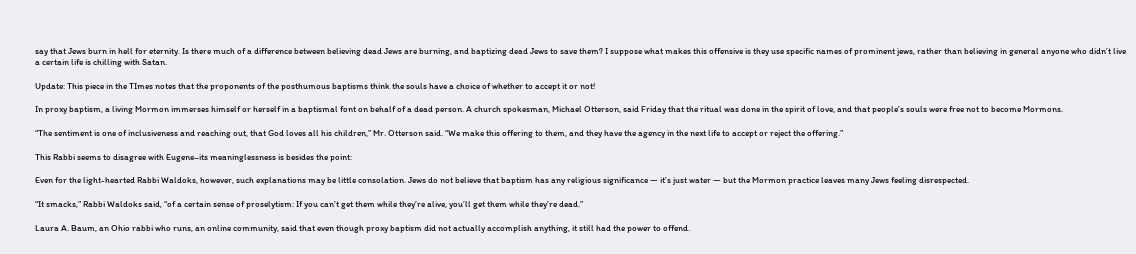say that Jews burn in hell for eternity. Is there much of a difference between believing dead Jews are burning, and baptizing dead Jews to save them? I suppose what makes this offensive is they use specific names of prominent jews, rather than believing in general anyone who didn’t live a certain life is chilling with Satan.

Update: This piece in the TImes notes that the proponents of the posthumous baptisms think the souls have a choice of whether to accept it or not!

In proxy baptism, a living Mormon immerses himself or herself in a baptismal font on behalf of a dead person. A church spokesman, Michael Otterson, said Friday that the ritual was done in the spirit of love, and that people’s souls were free not to become Mormons.

“The sentiment is one of inclusiveness and reaching out, that God loves all his children,” Mr. Otterson said. “We make this offering to them, and they have the agency in the next life to accept or reject the offering.”

This Rabbi seems to disagree with Eugene–its meaninglessness is besides the point:

Even for the light-hearted Rabbi Waldoks, however, such explanations may be little consolation. Jews do not believe that baptism has any religious significance — it’s just water — but the Mormon practice leaves many Jews feeling disrespected.

“It smacks,” Rabbi Waldoks said, “of a certain sense of proselytism: If you can’t get them while they’re alive, you’ll get them while they’re dead.”

Laura A. Baum, an Ohio rabbi who runs, an online community, said that even though proxy baptism did not actually accomplish anything, it still had the power to offend.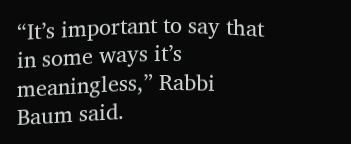“It’s important to say that in some ways it’s meaningless,” Rabbi Baum said.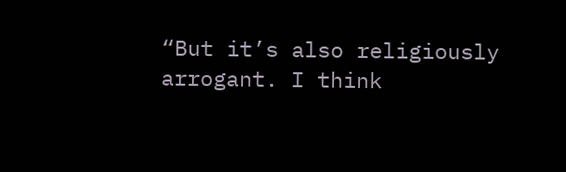“But it’s also religiously arrogant. I think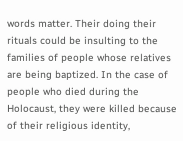words matter. Their doing their rituals could be insulting to the families of people whose relatives are being baptized. In the case of people who died during the Holocaust, they were killed because of their religious identity,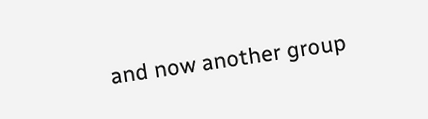and now another group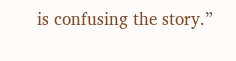is confusing the story.”